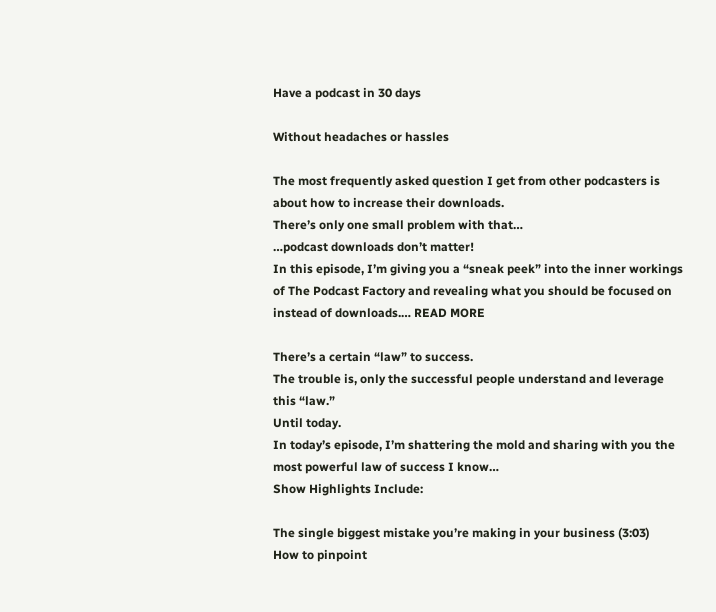Have a podcast in 30 days

Without headaches or hassles

The most frequently asked question I get from other podcasters is about how to increase their downloads.
There’s only one small problem with that…
…podcast downloads don’t matter!
In this episode, I’m giving you a “sneak peek” into the inner workings of The Podcast Factory and revealing what you should be focused on instead of downloads.… READ MORE

There’s a certain “law” to success.
The trouble is, only the successful people understand and leverage this “law.”
Until today.
In today’s episode, I’m shattering the mold and sharing with you the most powerful law of success I know…
Show Highlights Include:

The single biggest mistake you’re making in your business (3:03)
How to pinpoint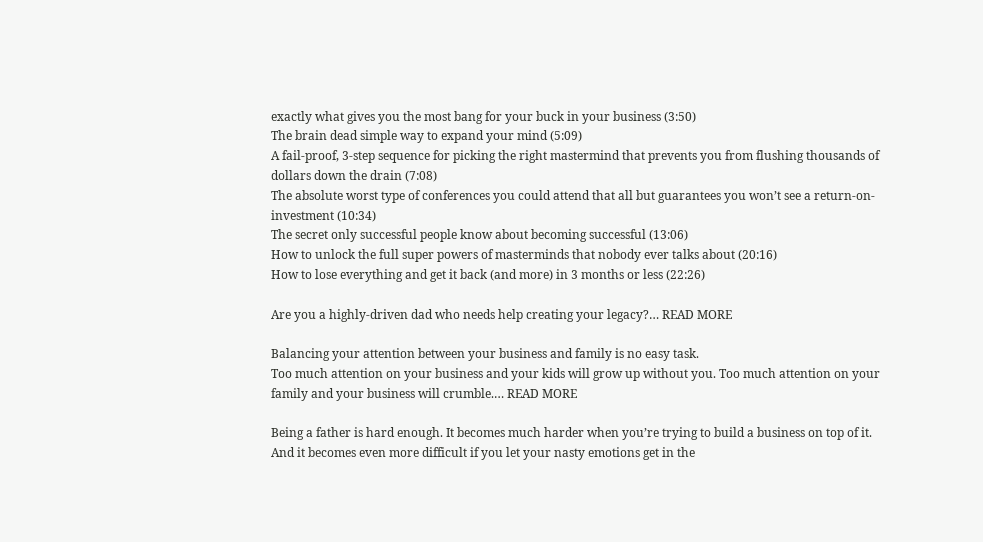exactly what gives you the most bang for your buck in your business (3:50)
The brain dead simple way to expand your mind (5:09)
A fail-proof, 3-step sequence for picking the right mastermind that prevents you from flushing thousands of dollars down the drain (7:08)
The absolute worst type of conferences you could attend that all but guarantees you won’t see a return-on-investment (10:34)
The secret only successful people know about becoming successful (13:06)
How to unlock the full super powers of masterminds that nobody ever talks about (20:16)
How to lose everything and get it back (and more) in 3 months or less (22:26)

Are you a highly-driven dad who needs help creating your legacy?… READ MORE

Balancing your attention between your business and family is no easy task.
Too much attention on your business and your kids will grow up without you. Too much attention on your family and your business will crumble.… READ MORE

Being a father is hard enough. It becomes much harder when you’re trying to build a business on top of it.
And it becomes even more difficult if you let your nasty emotions get in the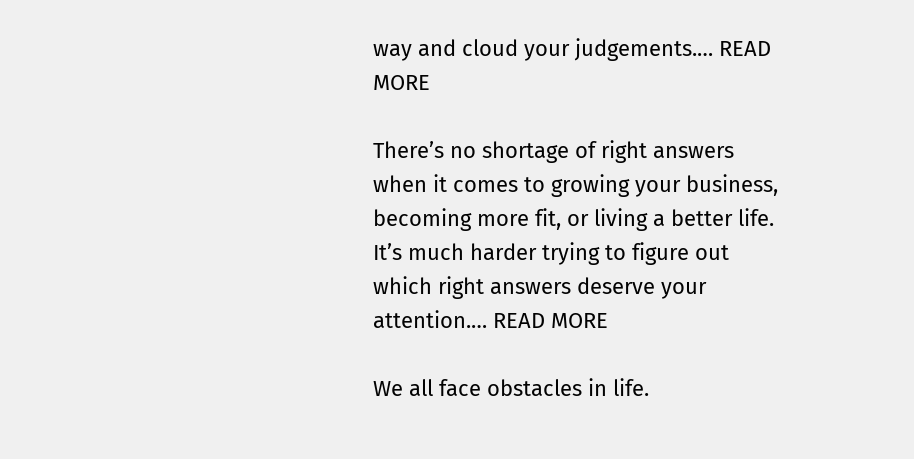way and cloud your judgements.… READ MORE

There’s no shortage of right answers when it comes to growing your business, becoming more fit, or living a better life.
It’s much harder trying to figure out which right answers deserve your attention.… READ MORE

We all face obstacles in life.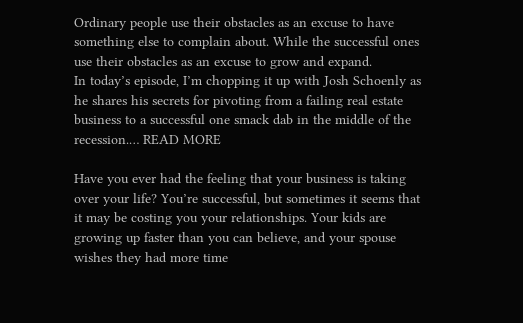Ordinary people use their obstacles as an excuse to have something else to complain about. While the successful ones use their obstacles as an excuse to grow and expand.
In today’s episode, I’m chopping it up with Josh Schoenly as he shares his secrets for pivoting from a failing real estate business to a successful one smack dab in the middle of the recession.… READ MORE

Have you ever had the feeling that your business is taking over your life? You’re successful, but sometimes it seems that it may be costing you your relationships. Your kids are growing up faster than you can believe, and your spouse wishes they had more time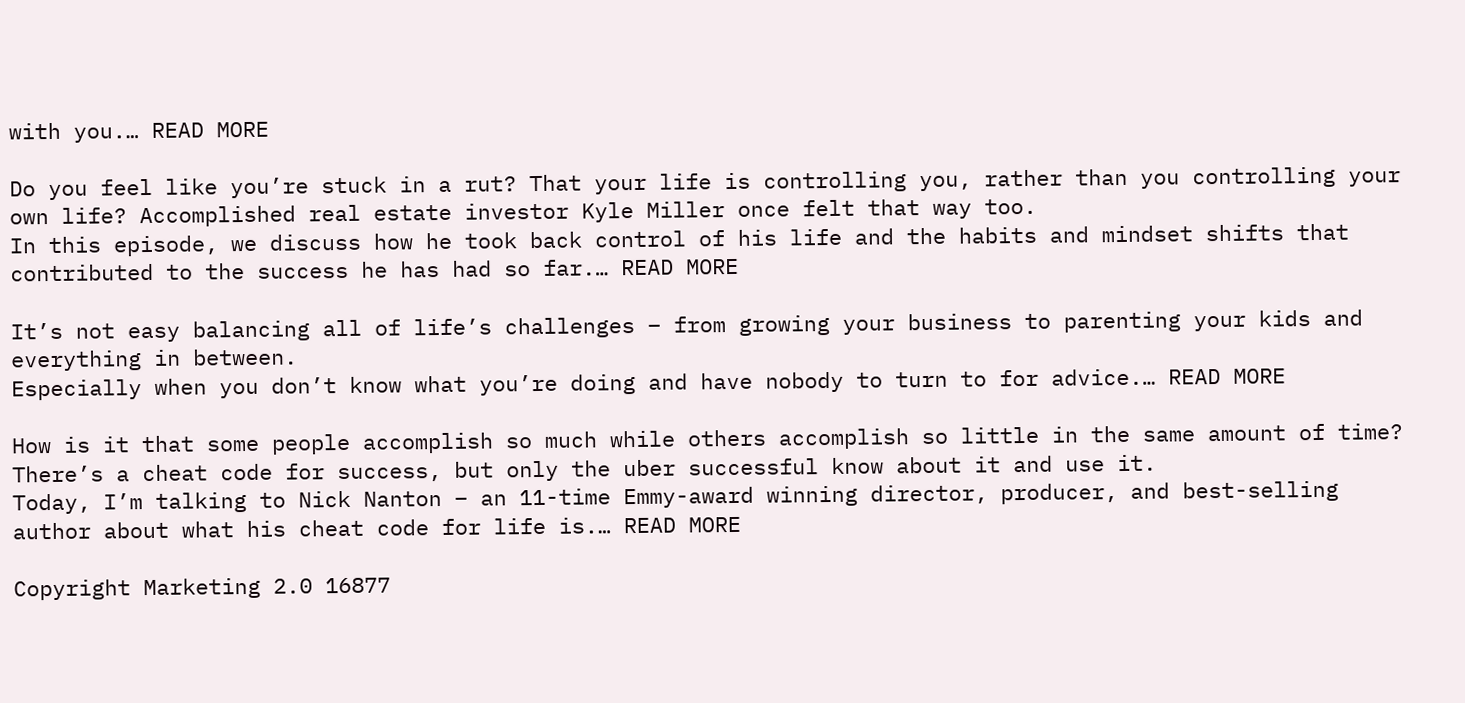with you.… READ MORE

Do you feel like you’re stuck in a rut? That your life is controlling you, rather than you controlling your own life? Accomplished real estate investor Kyle Miller once felt that way too.
In this episode, we discuss how he took back control of his life and the habits and mindset shifts that contributed to the success he has had so far.… READ MORE

It’s not easy balancing all of life’s challenges – from growing your business to parenting your kids and everything in between.
Especially when you don’t know what you’re doing and have nobody to turn to for advice.… READ MORE

How is it that some people accomplish so much while others accomplish so little in the same amount of time?
There’s a cheat code for success, but only the uber successful know about it and use it.
Today, I’m talking to Nick Nanton – an 11-time Emmy-award winning director, producer, and best-selling author about what his cheat code for life is.… READ MORE

Copyright Marketing 2.0 16877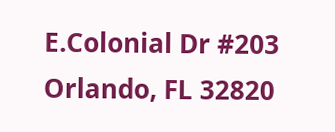E.Colonial Dr #203 Orlando, FL 32820